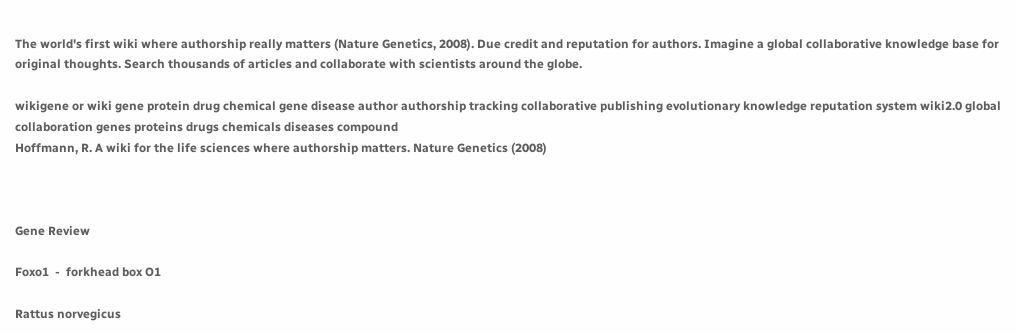The world's first wiki where authorship really matters (Nature Genetics, 2008). Due credit and reputation for authors. Imagine a global collaborative knowledge base for original thoughts. Search thousands of articles and collaborate with scientists around the globe.

wikigene or wiki gene protein drug chemical gene disease author authorship tracking collaborative publishing evolutionary knowledge reputation system wiki2.0 global collaboration genes proteins drugs chemicals diseases compound
Hoffmann, R. A wiki for the life sciences where authorship matters. Nature Genetics (2008)



Gene Review

Foxo1  -  forkhead box O1

Rattus norvegicus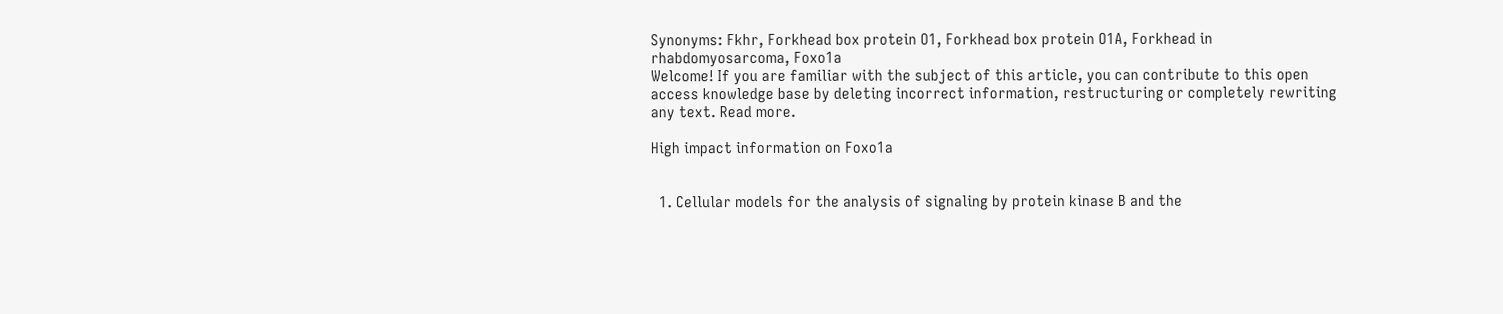Synonyms: Fkhr, Forkhead box protein O1, Forkhead box protein O1A, Forkhead in rhabdomyosarcoma, Foxo1a
Welcome! If you are familiar with the subject of this article, you can contribute to this open access knowledge base by deleting incorrect information, restructuring or completely rewriting any text. Read more.

High impact information on Foxo1a


  1. Cellular models for the analysis of signaling by protein kinase B and the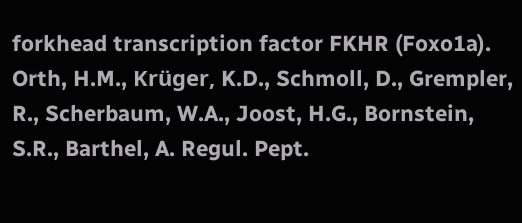forkhead transcription factor FKHR (Foxo1a). Orth, H.M., Krüger, K.D., Schmoll, D., Grempler, R., Scherbaum, W.A., Joost, H.G., Bornstein, S.R., Barthel, A. Regul. Pept.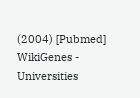(2004) [Pubmed]
WikiGenes - Universities